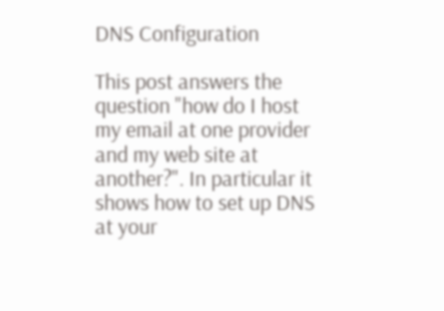DNS Configuration

This post answers the question "how do I host my email at one provider and my web site at another?". In particular it shows how to set up DNS at your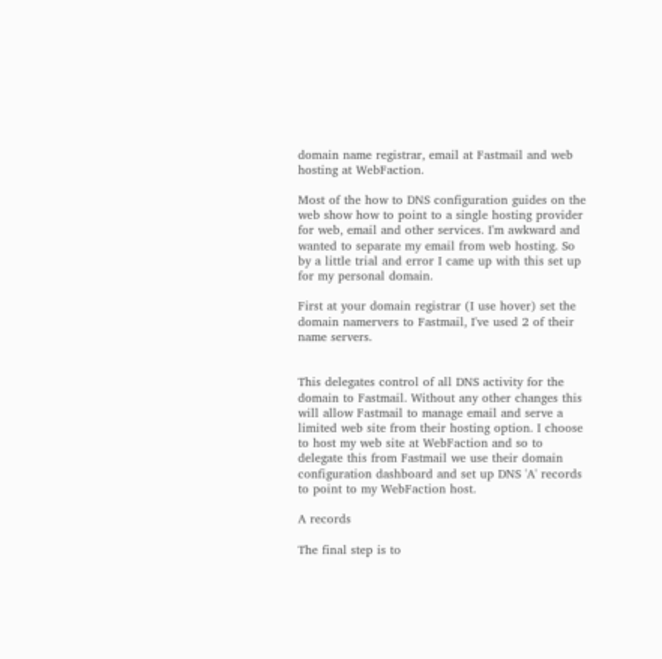domain name registrar, email at Fastmail and web hosting at WebFaction.

Most of the how to DNS configuration guides on the web show how to point to a single hosting provider for web, email and other services. I'm awkward and wanted to separate my email from web hosting. So by a little trial and error I came up with this set up for my personal domain.

First at your domain registrar (I use hover) set the domain namervers to Fastmail, I've used 2 of their name servers.


This delegates control of all DNS activity for the domain to Fastmail. Without any other changes this will allow Fastmail to manage email and serve a limited web site from their hosting option. I choose to host my web site at WebFaction and so to delegate this from Fastmail we use their domain configuration dashboard and set up DNS 'A' records to point to my WebFaction host.

A records

The final step is to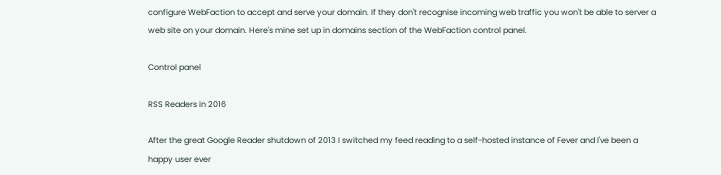configure WebFaction to accept and serve your domain. If they don't recognise incoming web traffic you won't be able to server a web site on your domain. Here's mine set up in domains section of the WebFaction control panel.

Control panel

RSS Readers in 2016

After the great Google Reader shutdown of 2013 I switched my feed reading to a self-hosted instance of Fever and I've been a happy user ever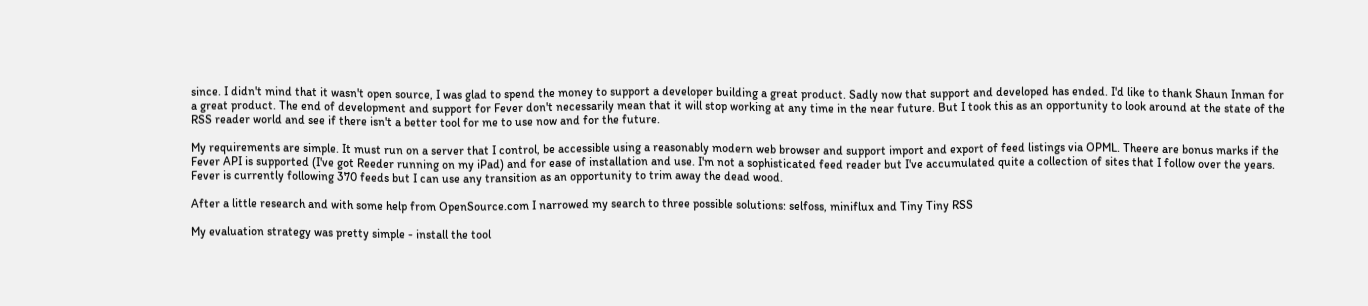since. I didn't mind that it wasn't open source, I was glad to spend the money to support a developer building a great product. Sadly now that support and developed has ended. I'd like to thank Shaun Inman for a great product. The end of development and support for Fever don't necessarily mean that it will stop working at any time in the near future. But I took this as an opportunity to look around at the state of the RSS reader world and see if there isn't a better tool for me to use now and for the future.

My requirements are simple. It must run on a server that I control, be accessible using a reasonably modern web browser and support import and export of feed listings via OPML. Theere are bonus marks if the Fever API is supported (I've got Reeder running on my iPad) and for ease of installation and use. I'm not a sophisticated feed reader but I've accumulated quite a collection of sites that I follow over the years. Fever is currently following 370 feeds but I can use any transition as an opportunity to trim away the dead wood.

After a little research and with some help from OpenSource.com I narrowed my search to three possible solutions: selfoss, miniflux and Tiny Tiny RSS

My evaluation strategy was pretty simple - install the tool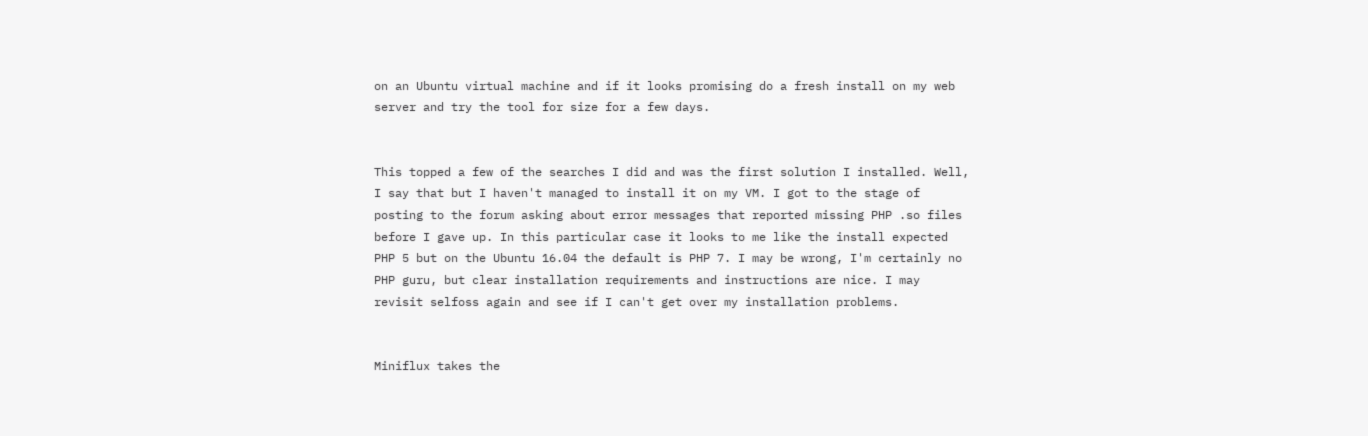on an Ubuntu virtual machine and if it looks promising do a fresh install on my web server and try the tool for size for a few days.


This topped a few of the searches I did and was the first solution I installed. Well, I say that but I haven't managed to install it on my VM. I got to the stage of posting to the forum asking about error messages that reported missing PHP .so files before I gave up. In this particular case it looks to me like the install expected PHP 5 but on the Ubuntu 16.04 the default is PHP 7. I may be wrong, I'm certainly no PHP guru, but clear installation requirements and instructions are nice. I may revisit selfoss again and see if I can't get over my installation problems.


Miniflux takes the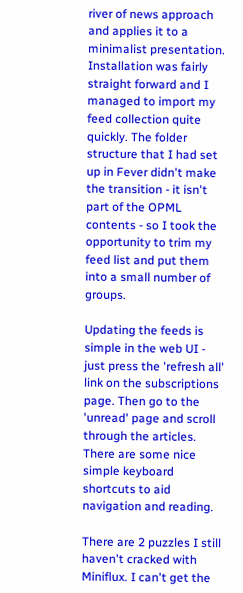river of news approach and applies it to a minimalist presentation. Installation was fairly straight forward and I managed to import my feed collection quite quickly. The folder structure that I had set up in Fever didn't make the transition - it isn't part of the OPML contents - so I took the opportunity to trim my feed list and put them into a small number of groups.

Updating the feeds is simple in the web UI - just press the 'refresh all' link on the subscriptions page. Then go to the 'unread' page and scroll through the articles. There are some nice simple keyboard shortcuts to aid navigation and reading.

There are 2 puzzles I still haven't cracked with Miniflux. I can't get the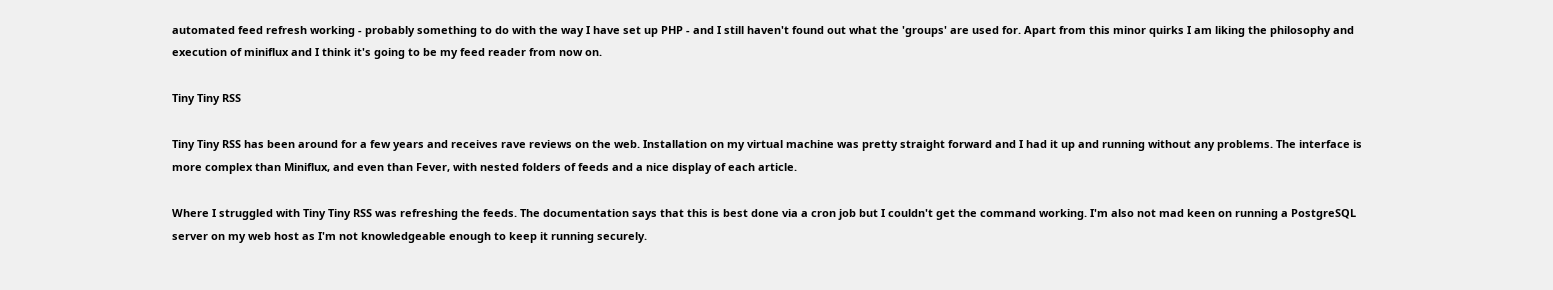automated feed refresh working - probably something to do with the way I have set up PHP - and I still haven't found out what the 'groups' are used for. Apart from this minor quirks I am liking the philosophy and execution of miniflux and I think it's going to be my feed reader from now on.

Tiny Tiny RSS

Tiny Tiny RSS has been around for a few years and receives rave reviews on the web. Installation on my virtual machine was pretty straight forward and I had it up and running without any problems. The interface is more complex than Miniflux, and even than Fever, with nested folders of feeds and a nice display of each article.

Where I struggled with Tiny Tiny RSS was refreshing the feeds. The documentation says that this is best done via a cron job but I couldn't get the command working. I'm also not mad keen on running a PostgreSQL server on my web host as I'm not knowledgeable enough to keep it running securely.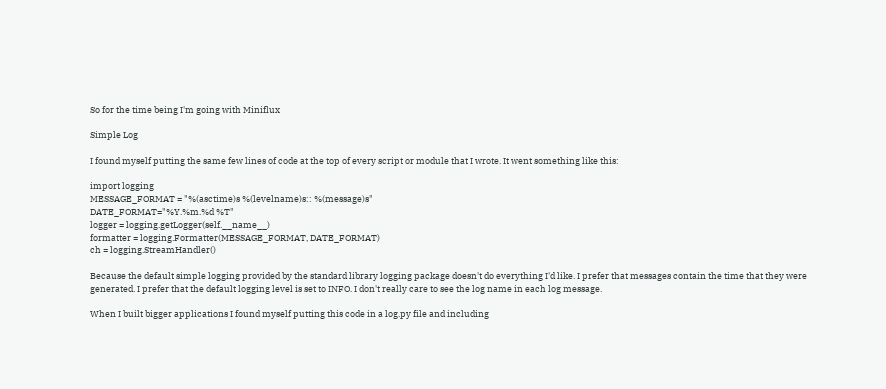So for the time being I'm going with Miniflux

Simple Log

I found myself putting the same few lines of code at the top of every script or module that I wrote. It went something like this:

import logging
MESSAGE_FORMAT = "%(asctime)s %(levelname)s:: %(message)s"
DATE_FORMAT="%Y.%m.%d %T"
logger = logging.getLogger(self.__name__)
formatter = logging.Formatter(MESSAGE_FORMAT, DATE_FORMAT)
ch = logging.StreamHandler()

Because the default simple logging provided by the standard library logging package doesn't do everything I'd like. I prefer that messages contain the time that they were generated. I prefer that the default logging level is set to INFO. I don't really care to see the log name in each log message.

When I built bigger applications I found myself putting this code in a log.py file and including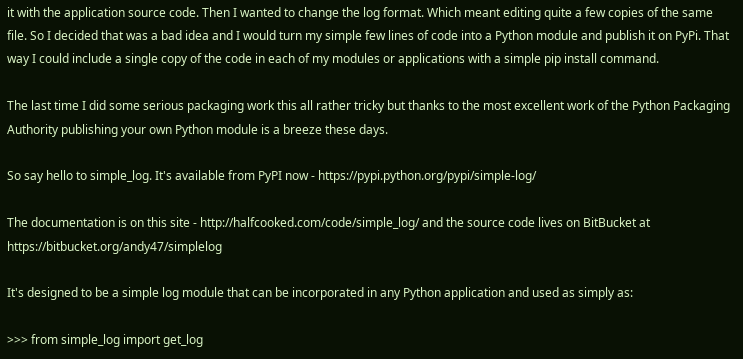it with the application source code. Then I wanted to change the log format. Which meant editing quite a few copies of the same file. So I decided that was a bad idea and I would turn my simple few lines of code into a Python module and publish it on PyPi. That way I could include a single copy of the code in each of my modules or applications with a simple pip install command.

The last time I did some serious packaging work this all rather tricky but thanks to the most excellent work of the Python Packaging Authority publishing your own Python module is a breeze these days.

So say hello to simple_log. It's available from PyPI now - https://pypi.python.org/pypi/simple-log/

The documentation is on this site - http://halfcooked.com/code/simple_log/ and the source code lives on BitBucket at https://bitbucket.org/andy47/simplelog

It's designed to be a simple log module that can be incorporated in any Python application and used as simply as:

>>> from simple_log import get_log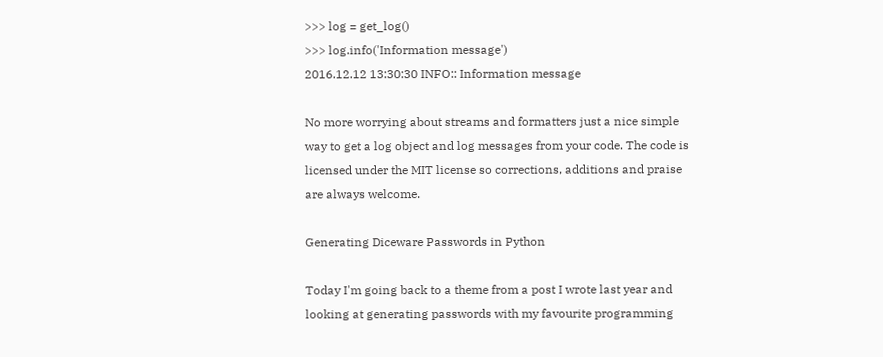>>> log = get_log()
>>> log.info('Information message')
2016.12.12 13:30:30 INFO:: Information message

No more worrying about streams and formatters just a nice simple way to get a log object and log messages from your code. The code is licensed under the MIT license so corrections, additions and praise are always welcome.

Generating Diceware Passwords in Python

Today I'm going back to a theme from a post I wrote last year and looking at generating passwords with my favourite programming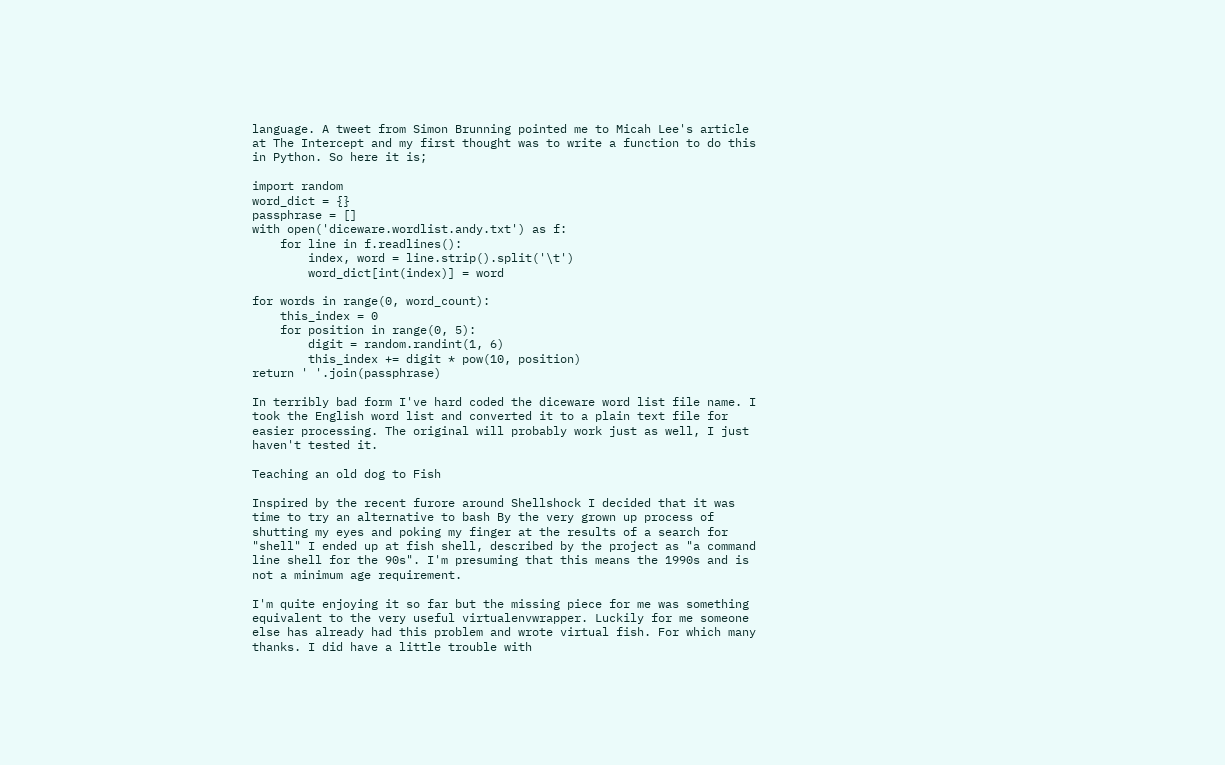language. A tweet from Simon Brunning pointed me to Micah Lee's article at The Intercept and my first thought was to write a function to do this in Python. So here it is;

import random
word_dict = {}
passphrase = []
with open('diceware.wordlist.andy.txt') as f:
    for line in f.readlines():
        index, word = line.strip().split('\t')
        word_dict[int(index)] = word

for words in range(0, word_count):
    this_index = 0
    for position in range(0, 5):
        digit = random.randint(1, 6)
        this_index += digit * pow(10, position)
return ' '.join(passphrase)

In terribly bad form I've hard coded the diceware word list file name. I took the English word list and converted it to a plain text file for easier processing. The original will probably work just as well, I just haven't tested it.

Teaching an old dog to Fish

Inspired by the recent furore around Shellshock I decided that it was time to try an alternative to bash By the very grown up process of shutting my eyes and poking my finger at the results of a search for "shell" I ended up at fish shell, described by the project as "a command line shell for the 90s". I'm presuming that this means the 1990s and is not a minimum age requirement.

I'm quite enjoying it so far but the missing piece for me was something equivalent to the very useful virtualenvwrapper. Luckily for me someone else has already had this problem and wrote virtual fish. For which many thanks. I did have a little trouble with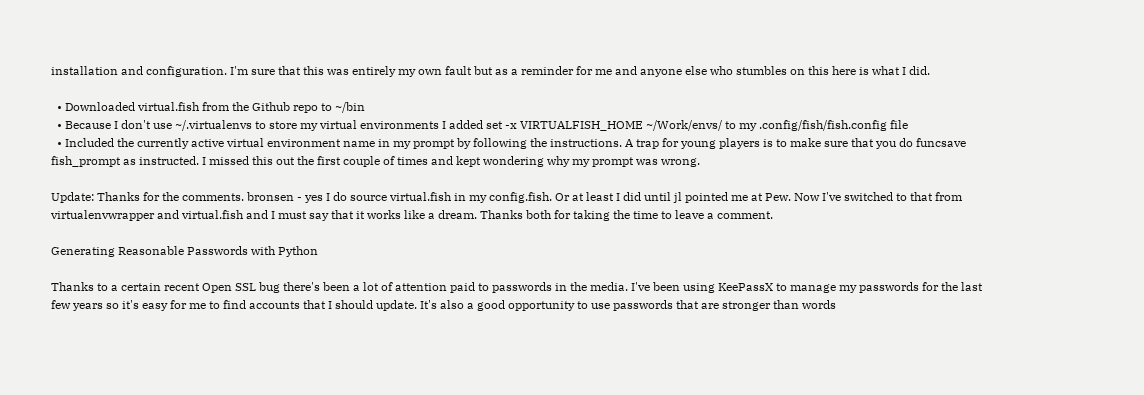installation and configuration. I'm sure that this was entirely my own fault but as a reminder for me and anyone else who stumbles on this here is what I did.

  • Downloaded virtual.fish from the Github repo to ~/bin
  • Because I don't use ~/.virtualenvs to store my virtual environments I added set -x VIRTUALFISH_HOME ~/Work/envs/ to my .config/fish/fish.config file
  • Included the currently active virtual environment name in my prompt by following the instructions. A trap for young players is to make sure that you do funcsave fish_prompt as instructed. I missed this out the first couple of times and kept wondering why my prompt was wrong.

Update: Thanks for the comments. bronsen - yes I do source virtual.fish in my config.fish. Or at least I did until jl pointed me at Pew. Now I've switched to that from virtualenvwrapper and virtual.fish and I must say that it works like a dream. Thanks both for taking the time to leave a comment.

Generating Reasonable Passwords with Python

Thanks to a certain recent Open SSL bug there's been a lot of attention paid to passwords in the media. I've been using KeePassX to manage my passwords for the last few years so it's easy for me to find accounts that I should update. It's also a good opportunity to use passwords that are stronger than words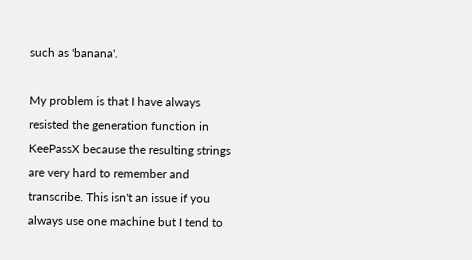such as 'banana'.

My problem is that I have always resisted the generation function in KeePassX because the resulting strings are very hard to remember and transcribe. This isn't an issue if you always use one machine but I tend to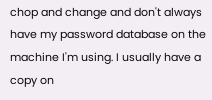chop and change and don't always have my password database on the machine I'm using. I usually have a copy on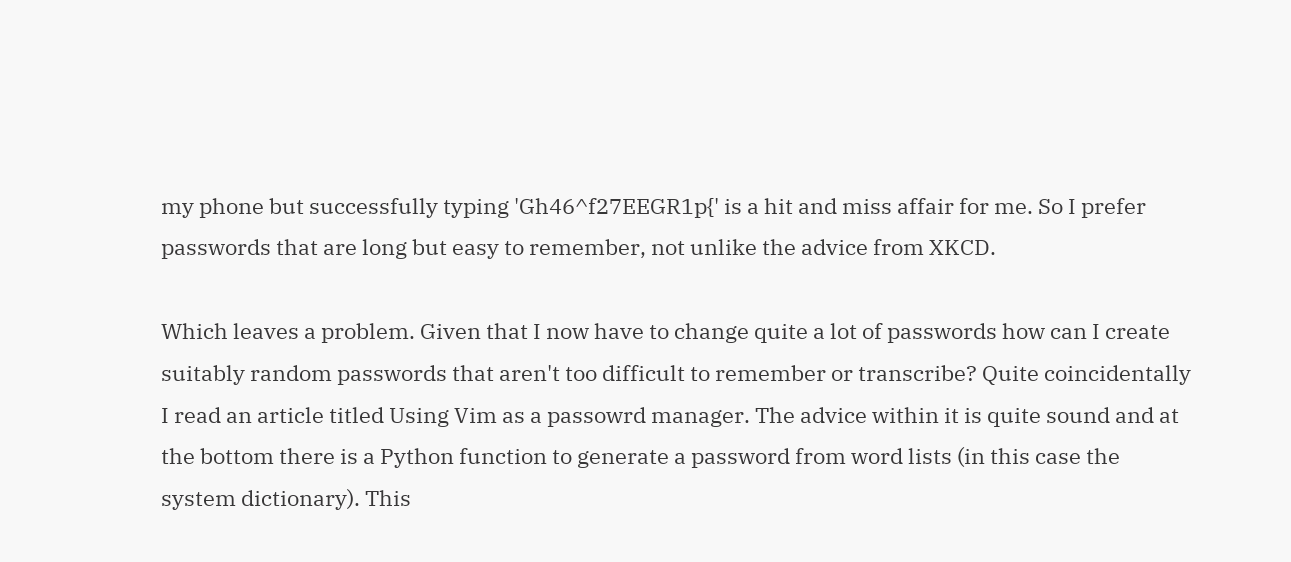my phone but successfully typing 'Gh46^f27EEGR1p{' is a hit and miss affair for me. So I prefer passwords that are long but easy to remember, not unlike the advice from XKCD.

Which leaves a problem. Given that I now have to change quite a lot of passwords how can I create suitably random passwords that aren't too difficult to remember or transcribe? Quite coincidentally I read an article titled Using Vim as a passowrd manager. The advice within it is quite sound and at the bottom there is a Python function to generate a password from word lists (in this case the system dictionary). This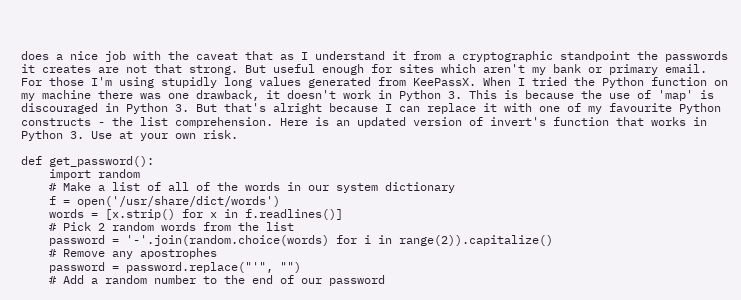does a nice job with the caveat that as I understand it from a cryptographic standpoint the passwords it creates are not that strong. But useful enough for sites which aren't my bank or primary email. For those I'm using stupidly long values generated from KeePassX. When I tried the Python function on my machine there was one drawback, it doesn't work in Python 3. This is because the use of 'map' is discouraged in Python 3. But that's alright because I can replace it with one of my favourite Python constructs - the list comprehension. Here is an updated version of invert's function that works in Python 3. Use at your own risk.

def get_password():
    import random
    # Make a list of all of the words in our system dictionary
    f = open('/usr/share/dict/words')
    words = [x.strip() for x in f.readlines()]
    # Pick 2 random words from the list
    password = '-'.join(random.choice(words) for i in range(2)).capitalize()
    # Remove any apostrophes
    password = password.replace("'", "")
    # Add a random number to the end of our password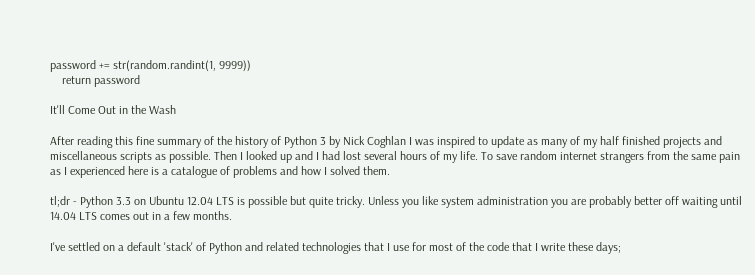password += str(random.randint(1, 9999))
    return password

It'll Come Out in the Wash

After reading this fine summary of the history of Python 3 by Nick Coghlan I was inspired to update as many of my half finished projects and miscellaneous scripts as possible. Then I looked up and I had lost several hours of my life. To save random internet strangers from the same pain as I experienced here is a catalogue of problems and how I solved them.

tl;dr - Python 3.3 on Ubuntu 12.04 LTS is possible but quite tricky. Unless you like system administration you are probably better off waiting until 14.04 LTS comes out in a few months.

I've settled on a default 'stack' of Python and related technologies that I use for most of the code that I write these days;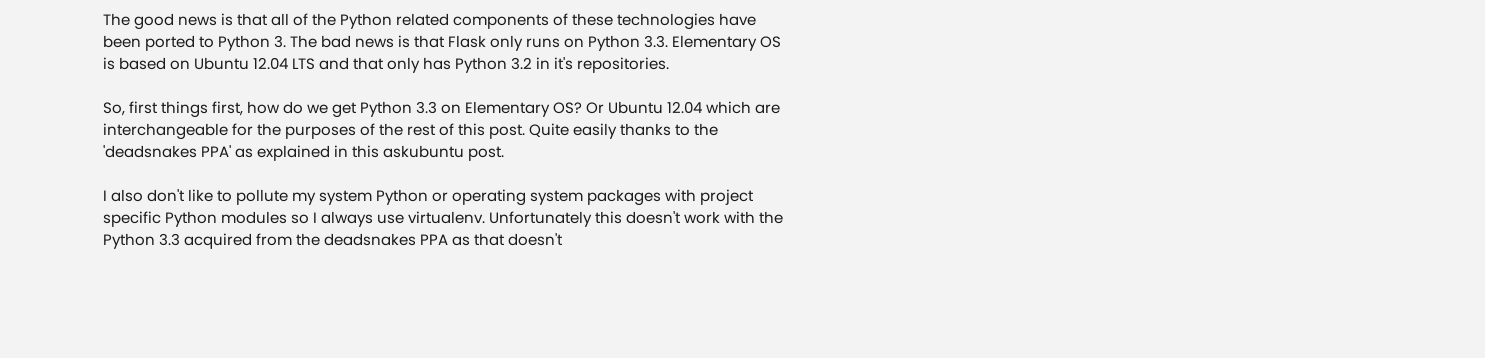The good news is that all of the Python related components of these technologies have been ported to Python 3. The bad news is that Flask only runs on Python 3.3. Elementary OS is based on Ubuntu 12.04 LTS and that only has Python 3.2 in it's repositories.

So, first things first, how do we get Python 3.3 on Elementary OS? Or Ubuntu 12.04 which are interchangeable for the purposes of the rest of this post. Quite easily thanks to the 'deadsnakes PPA' as explained in this askubuntu post.

I also don't like to pollute my system Python or operating system packages with project specific Python modules so I always use virtualenv. Unfortunately this doesn't work with the Python 3.3 acquired from the deadsnakes PPA as that doesn't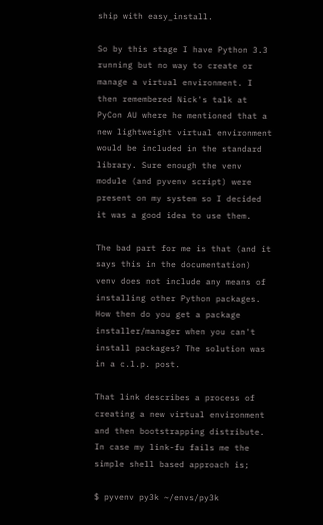ship with easy_install.

So by this stage I have Python 3.3 running but no way to create or manage a virtual environment. I then remembered Nick's talk at PyCon AU where he mentioned that a new lightweight virtual environment would be included in the standard library. Sure enough the venv module (and pyvenv script) were present on my system so I decided it was a good idea to use them.

The bad part for me is that (and it says this in the documentation) venv does not include any means of installing other Python packages. How then do you get a package installer/manager when you can't install packages? The solution was in a c.l.p. post.

That link describes a process of creating a new virtual environment and then bootstrapping distribute. In case my link-fu fails me the simple shell based approach is;

$ pyvenv py3k ~/envs/py3k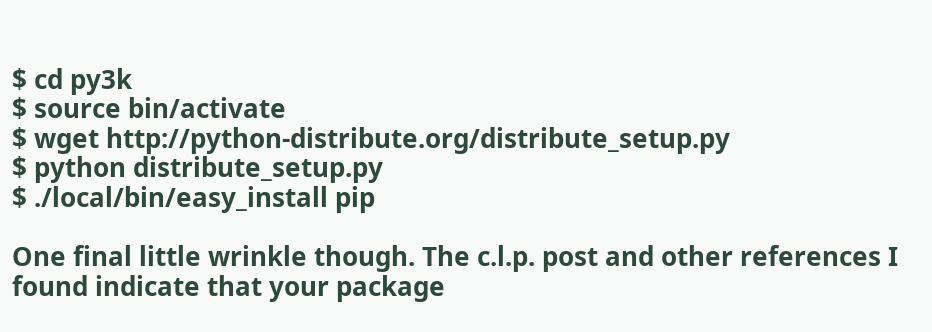$ cd py3k
$ source bin/activate
$ wget http://python-distribute.org/distribute_setup.py
$ python distribute_setup.py
$ ./local/bin/easy_install pip

One final little wrinkle though. The c.l.p. post and other references I found indicate that your package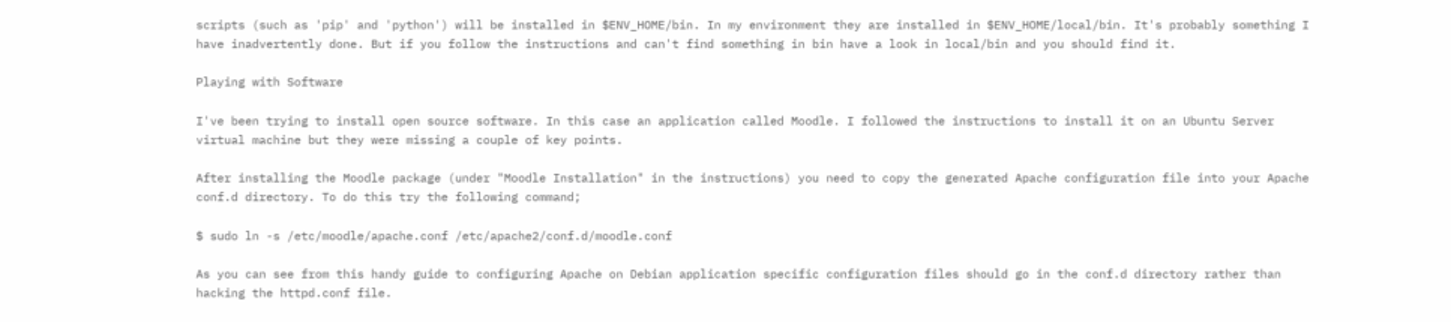scripts (such as 'pip' and 'python') will be installed in $ENV_HOME/bin. In my environment they are installed in $ENV_HOME/local/bin. It's probably something I have inadvertently done. But if you follow the instructions and can't find something in bin have a look in local/bin and you should find it.

Playing with Software

I've been trying to install open source software. In this case an application called Moodle. I followed the instructions to install it on an Ubuntu Server virtual machine but they were missing a couple of key points.

After installing the Moodle package (under "Moodle Installation" in the instructions) you need to copy the generated Apache configuration file into your Apache conf.d directory. To do this try the following command;

$ sudo ln -s /etc/moodle/apache.conf /etc/apache2/conf.d/moodle.conf

As you can see from this handy guide to configuring Apache on Debian application specific configuration files should go in the conf.d directory rather than hacking the httpd.conf file.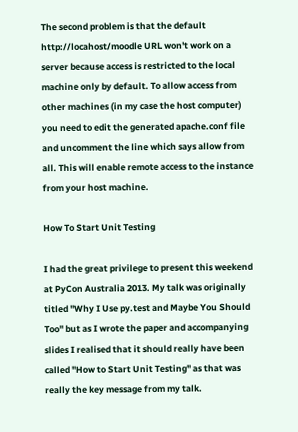The second problem is that the default http://locahost/moodle URL won't work on a server because access is restricted to the local machine only by default. To allow access from other machines (in my case the host computer) you need to edit the generated apache.conf file and uncomment the line which says allow from all. This will enable remote access to the instance from your host machine.

How To Start Unit Testing

I had the great privilege to present this weekend at PyCon Australia 2013. My talk was originally titled "Why I Use py.test and Maybe You Should Too" but as I wrote the paper and accompanying slides I realised that it should really have been called "How to Start Unit Testing" as that was really the key message from my talk.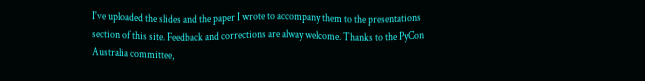I've uploaded the slides and the paper I wrote to accompany them to the presentations section of this site. Feedback and corrections are alway welcome. Thanks to the PyCon Australia committee,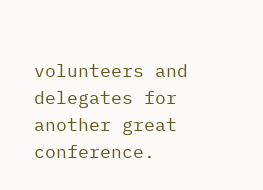volunteers and delegates for another great conference.